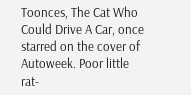Toonces, The Cat Who Could Drive A Car, once starred on the cover of Autoweek. Poor little rat-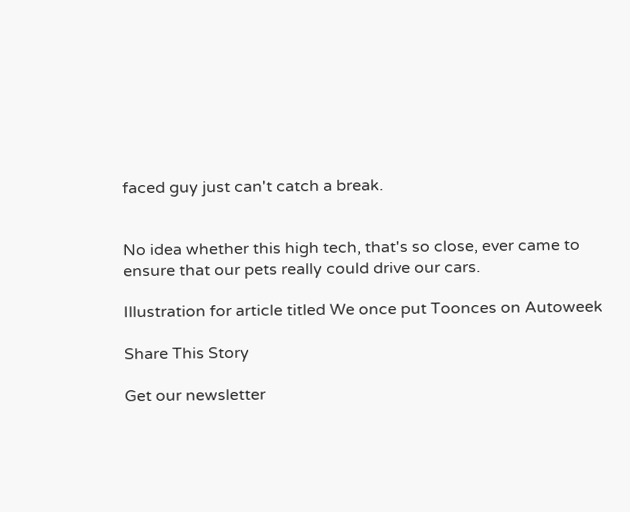faced guy just can't catch a break.


No idea whether this high tech, that's so close, ever came to ensure that our pets really could drive our cars.

Illustration for article titled We once put Toonces on Autoweek

Share This Story

Get our newsletter